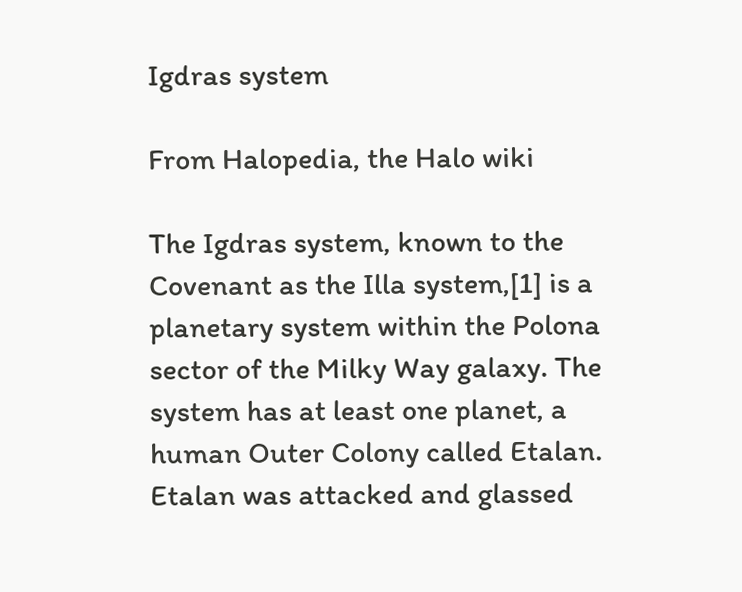Igdras system

From Halopedia, the Halo wiki

The Igdras system, known to the Covenant as the Illa system,[1] is a planetary system within the Polona sector of the Milky Way galaxy. The system has at least one planet, a human Outer Colony called Etalan. Etalan was attacked and glassed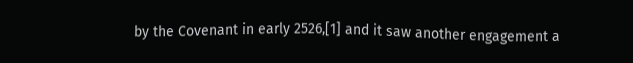by the Covenant in early 2526,[1] and it saw another engagement a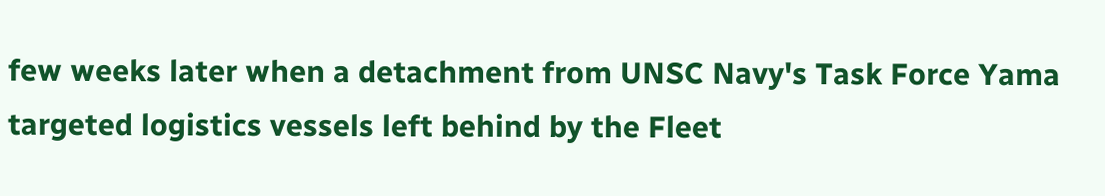few weeks later when a detachment from UNSC Navy's Task Force Yama targeted logistics vessels left behind by the Fleet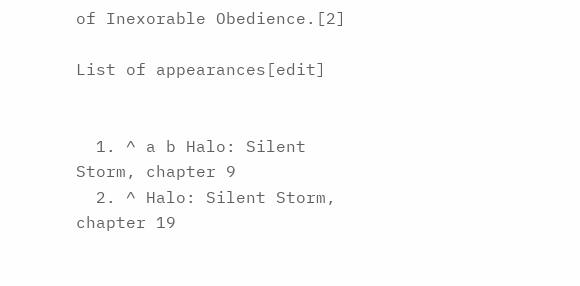of Inexorable Obedience.[2]

List of appearances[edit]


  1. ^ a b Halo: Silent Storm, chapter 9
  2. ^ Halo: Silent Storm, chapter 19